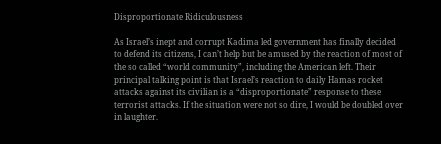Disproportionate Ridiculousness

As Israel’s inept and corrupt Kadima led government has finally decided to defend its citizens, I can’t help but be amused by the reaction of most of the so called “world community”, including the American left. Their principal talking point is that Israel’s reaction to daily Hamas rocket attacks against its civilian is a “disproportionate” response to these terrorist attacks. If the situation were not so dire, I would be doubled over in laughter.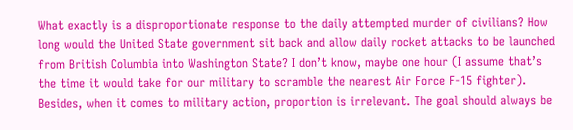What exactly is a disproportionate response to the daily attempted murder of civilians? How long would the United State government sit back and allow daily rocket attacks to be launched from British Columbia into Washington State? I don’t know, maybe one hour (I assume that’s the time it would take for our military to scramble the nearest Air Force F-15 fighter). Besides, when it comes to military action, proportion is irrelevant. The goal should always be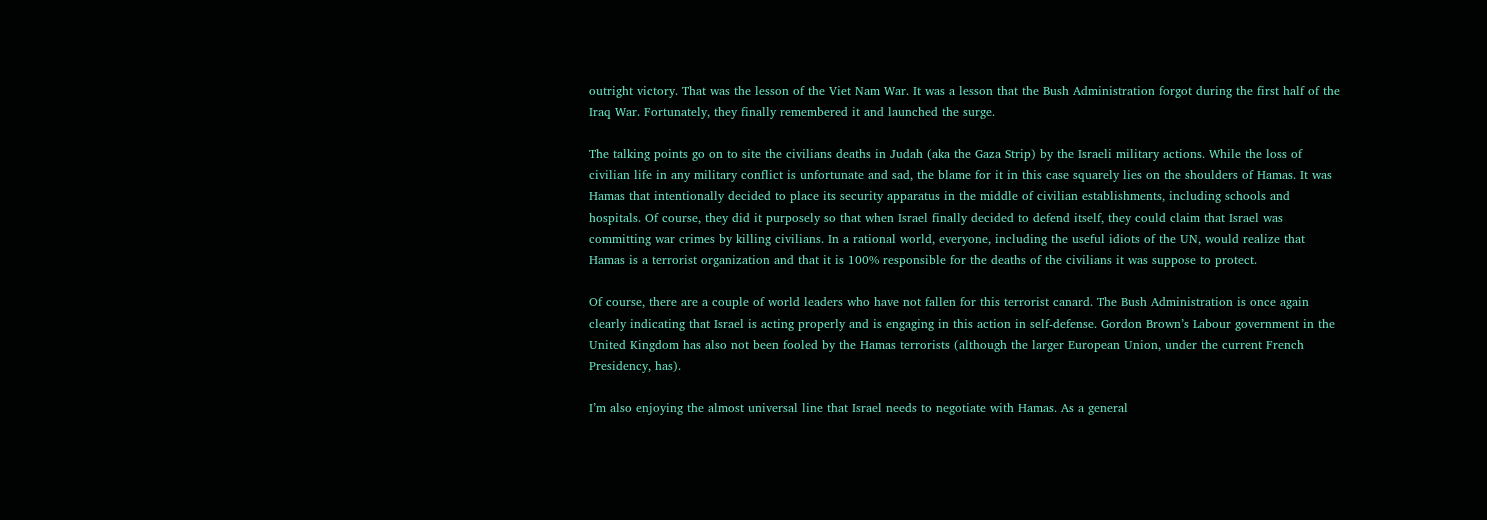outright victory. That was the lesson of the Viet Nam War. It was a lesson that the Bush Administration forgot during the first half of the Iraq War. Fortunately, they finally remembered it and launched the surge.

The talking points go on to site the civilians deaths in Judah (aka the Gaza Strip) by the Israeli military actions. While the loss of civilian life in any military conflict is unfortunate and sad, the blame for it in this case squarely lies on the shoulders of Hamas. It was Hamas that intentionally decided to place its security apparatus in the middle of civilian establishments, including schools and hospitals. Of course, they did it purposely so that when Israel finally decided to defend itself, they could claim that Israel was committing war crimes by killing civilians. In a rational world, everyone, including the useful idiots of the UN, would realize that Hamas is a terrorist organization and that it is 100% responsible for the deaths of the civilians it was suppose to protect.

Of course, there are a couple of world leaders who have not fallen for this terrorist canard. The Bush Administration is once again clearly indicating that Israel is acting properly and is engaging in this action in self-defense. Gordon Brown’s Labour government in the United Kingdom has also not been fooled by the Hamas terrorists (although the larger European Union, under the current French Presidency, has).

I’m also enjoying the almost universal line that Israel needs to negotiate with Hamas. As a general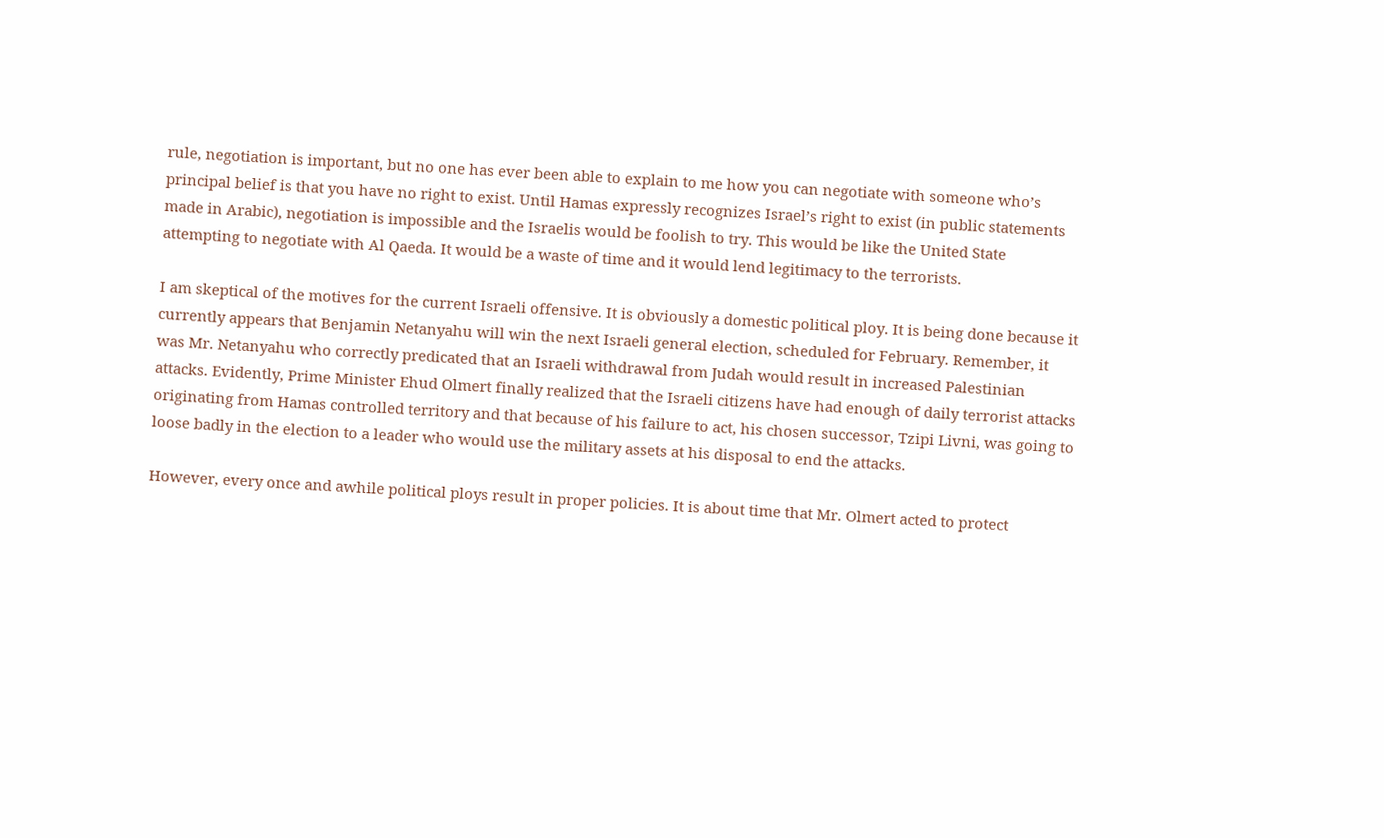rule, negotiation is important, but no one has ever been able to explain to me how you can negotiate with someone who’s principal belief is that you have no right to exist. Until Hamas expressly recognizes Israel’s right to exist (in public statements made in Arabic), negotiation is impossible and the Israelis would be foolish to try. This would be like the United State attempting to negotiate with Al Qaeda. It would be a waste of time and it would lend legitimacy to the terrorists.

I am skeptical of the motives for the current Israeli offensive. It is obviously a domestic political ploy. It is being done because it currently appears that Benjamin Netanyahu will win the next Israeli general election, scheduled for February. Remember, it was Mr. Netanyahu who correctly predicated that an Israeli withdrawal from Judah would result in increased Palestinian attacks. Evidently, Prime Minister Ehud Olmert finally realized that the Israeli citizens have had enough of daily terrorist attacks originating from Hamas controlled territory and that because of his failure to act, his chosen successor, Tzipi Livni, was going to loose badly in the election to a leader who would use the military assets at his disposal to end the attacks.

However, every once and awhile political ploys result in proper policies. It is about time that Mr. Olmert acted to protect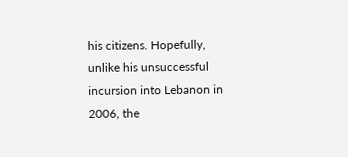his citizens. Hopefully, unlike his unsuccessful incursion into Lebanon in 2006, the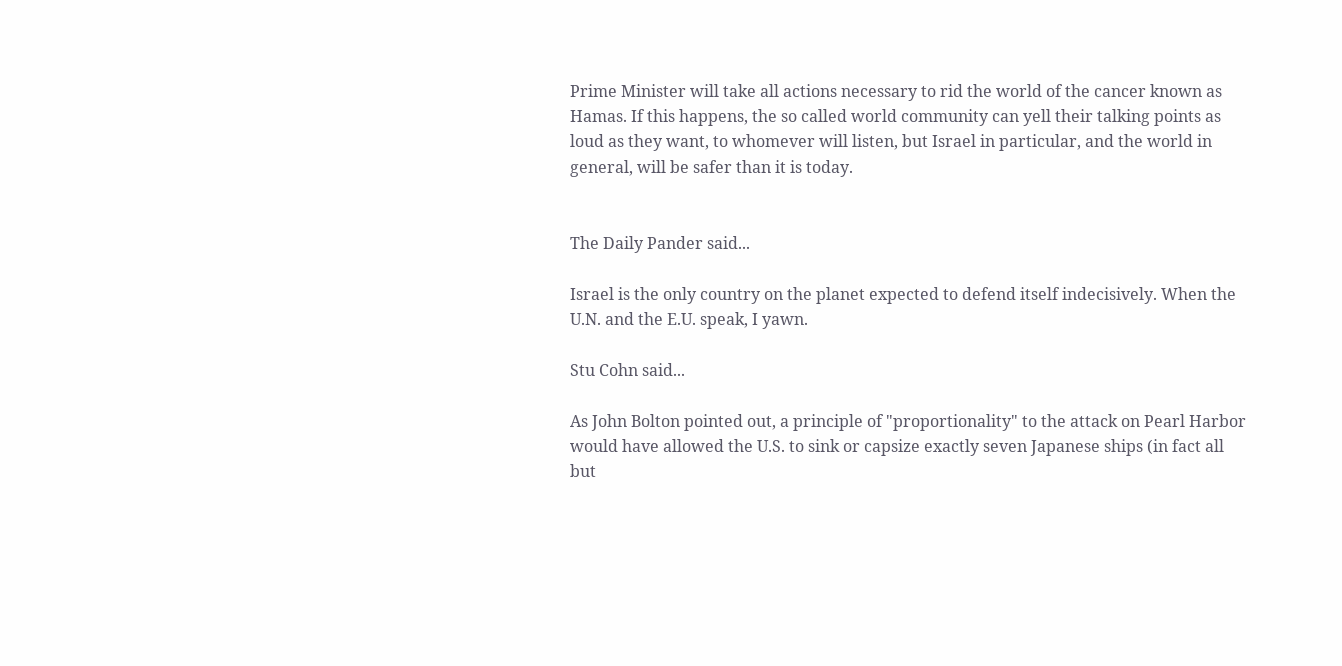Prime Minister will take all actions necessary to rid the world of the cancer known as Hamas. If this happens, the so called world community can yell their talking points as loud as they want, to whomever will listen, but Israel in particular, and the world in general, will be safer than it is today.


The Daily Pander said...

Israel is the only country on the planet expected to defend itself indecisively. When the U.N. and the E.U. speak, I yawn.

Stu Cohn said...

As John Bolton pointed out, a principle of "proportionality" to the attack on Pearl Harbor would have allowed the U.S. to sink or capsize exactly seven Japanese ships (in fact all but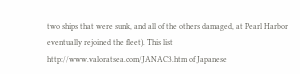two ships that were sunk, and all of the others damaged, at Pearl Harbor eventually rejoined the fleet). This list http://www.valoratsea.com/JANAC3.htm of Japanese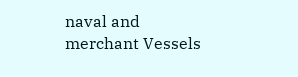naval and merchant Vessels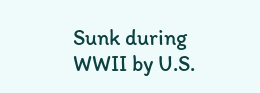Sunk during WWII by U.S.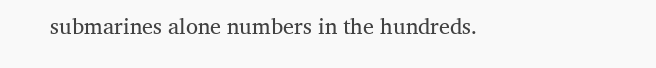submarines alone numbers in the hundreds.